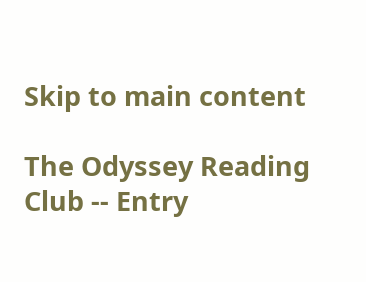Skip to main content

The Odyssey Reading Club -- Entry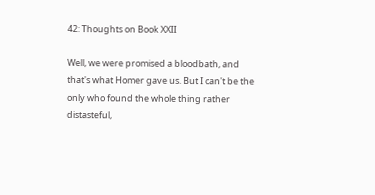42: Thoughts on Book XXII

Well, we were promised a bloodbath, and that's what Homer gave us. But I can't be the only who found the whole thing rather distasteful,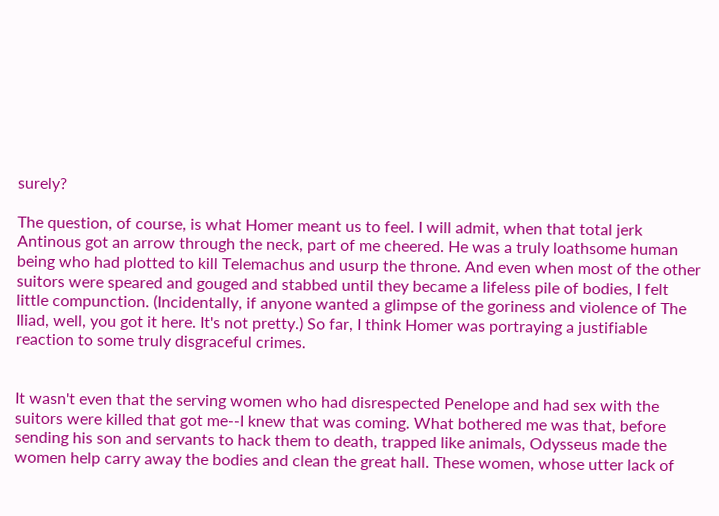surely?

The question, of course, is what Homer meant us to feel. I will admit, when that total jerk Antinous got an arrow through the neck, part of me cheered. He was a truly loathsome human being who had plotted to kill Telemachus and usurp the throne. And even when most of the other suitors were speared and gouged and stabbed until they became a lifeless pile of bodies, I felt little compunction. (Incidentally, if anyone wanted a glimpse of the goriness and violence of The Iliad, well, you got it here. It's not pretty.) So far, I think Homer was portraying a justifiable reaction to some truly disgraceful crimes.


It wasn't even that the serving women who had disrespected Penelope and had sex with the suitors were killed that got me--I knew that was coming. What bothered me was that, before sending his son and servants to hack them to death, trapped like animals, Odysseus made the women help carry away the bodies and clean the great hall. These women, whose utter lack of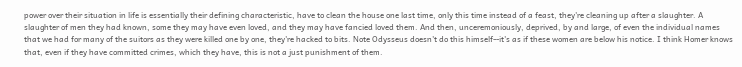power over their situation in life is essentially their defining characteristic, have to clean the house one last time, only this time instead of a feast, they're cleaning up after a slaughter. A slaughter of men they had known, some they may have even loved, and they may have fancied loved them. And then, unceremoniously, deprived, by and large, of even the individual names that we had for many of the suitors as they were killed one by one, they're hacked to bits. Note Odysseus doesn't do this himself--it's as if these women are below his notice. I think Homer knows that, even if they have committed crimes, which they have, this is not a just punishment of them.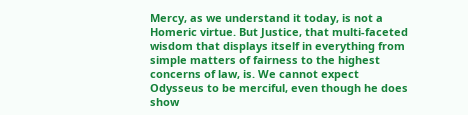Mercy, as we understand it today, is not a Homeric virtue. But Justice, that multi-faceted wisdom that displays itself in everything from simple matters of fairness to the highest concerns of law, is. We cannot expect Odysseus to be merciful, even though he does show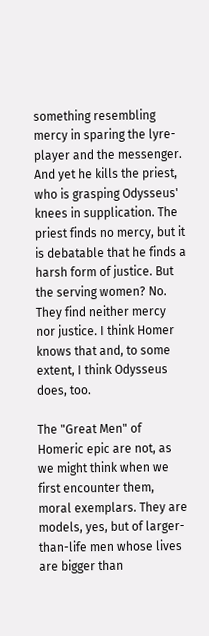something resembling mercy in sparing the lyre-player and the messenger. And yet he kills the priest, who is grasping Odysseus' knees in supplication. The priest finds no mercy, but it is debatable that he finds a harsh form of justice. But the serving women? No. They find neither mercy nor justice. I think Homer knows that and, to some extent, I think Odysseus does, too.

The "Great Men" of Homeric epic are not, as we might think when we first encounter them, moral exemplars. They are models, yes, but of larger-than-life men whose lives are bigger than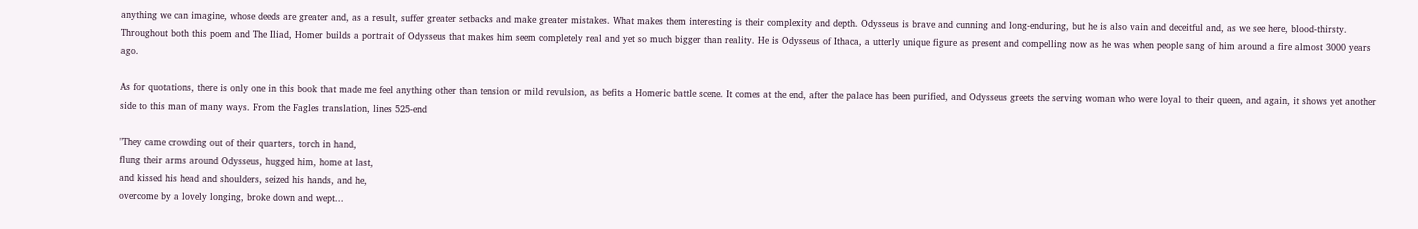anything we can imagine, whose deeds are greater and, as a result, suffer greater setbacks and make greater mistakes. What makes them interesting is their complexity and depth. Odysseus is brave and cunning and long-enduring, but he is also vain and deceitful and, as we see here, blood-thirsty. Throughout both this poem and The Iliad, Homer builds a portrait of Odysseus that makes him seem completely real and yet so much bigger than reality. He is Odysseus of Ithaca, a utterly unique figure as present and compelling now as he was when people sang of him around a fire almost 3000 years ago.

As for quotations, there is only one in this book that made me feel anything other than tension or mild revulsion, as befits a Homeric battle scene. It comes at the end, after the palace has been purified, and Odysseus greets the serving woman who were loyal to their queen, and again, it shows yet another side to this man of many ways. From the Fagles translation, lines 525-end

"They came crowding out of their quarters, torch in hand,
flung their arms around Odysseus, hugged him, home at last,
and kissed his head and shoulders, seized his hands, and he,
overcome by a lovely longing, broke down and wept...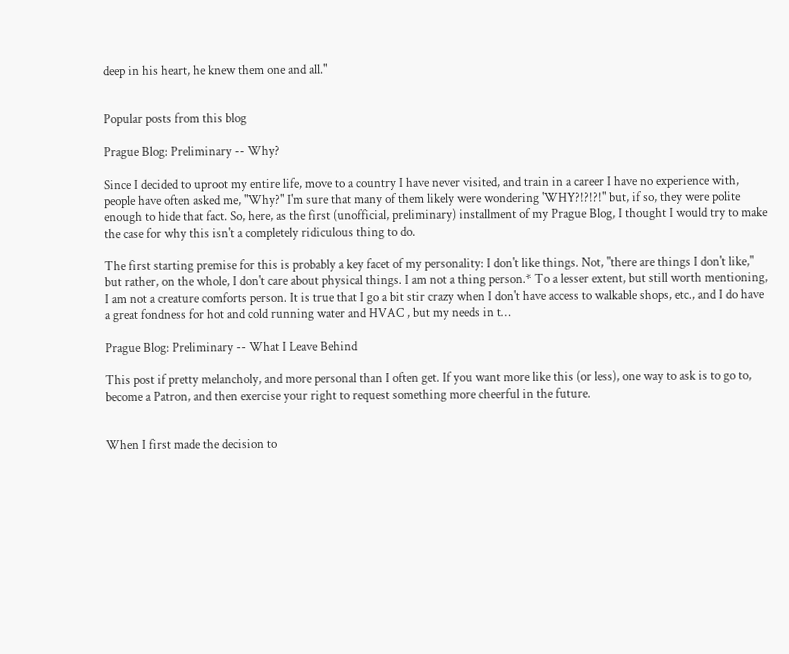deep in his heart, he knew them one and all."


Popular posts from this blog

Prague Blog: Preliminary -- Why?

Since I decided to uproot my entire life, move to a country I have never visited, and train in a career I have no experience with, people have often asked me, "Why?" I'm sure that many of them likely were wondering 'WHY?!?!?!" but, if so, they were polite enough to hide that fact. So, here, as the first (unofficial, preliminary) installment of my Prague Blog, I thought I would try to make the case for why this isn't a completely ridiculous thing to do.

The first starting premise for this is probably a key facet of my personality: I don't like things. Not, "there are things I don't like," but rather, on the whole, I don't care about physical things. I am not a thing person.* To a lesser extent, but still worth mentioning, I am not a creature comforts person. It is true that I go a bit stir crazy when I don't have access to walkable shops, etc., and I do have a great fondness for hot and cold running water and HVAC , but my needs in t…

Prague Blog: Preliminary -- What I Leave Behind

This post if pretty melancholy, and more personal than I often get. If you want more like this (or less), one way to ask is to go to, become a Patron, and then exercise your right to request something more cheerful in the future.


When I first made the decision to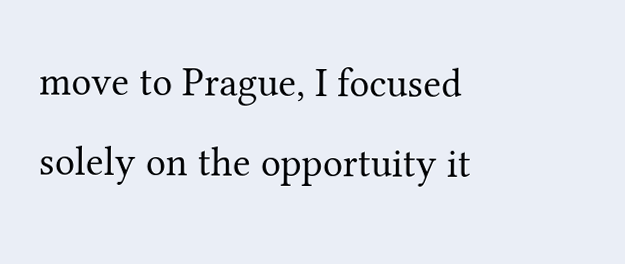move to Prague, I focused solely on the opportuity it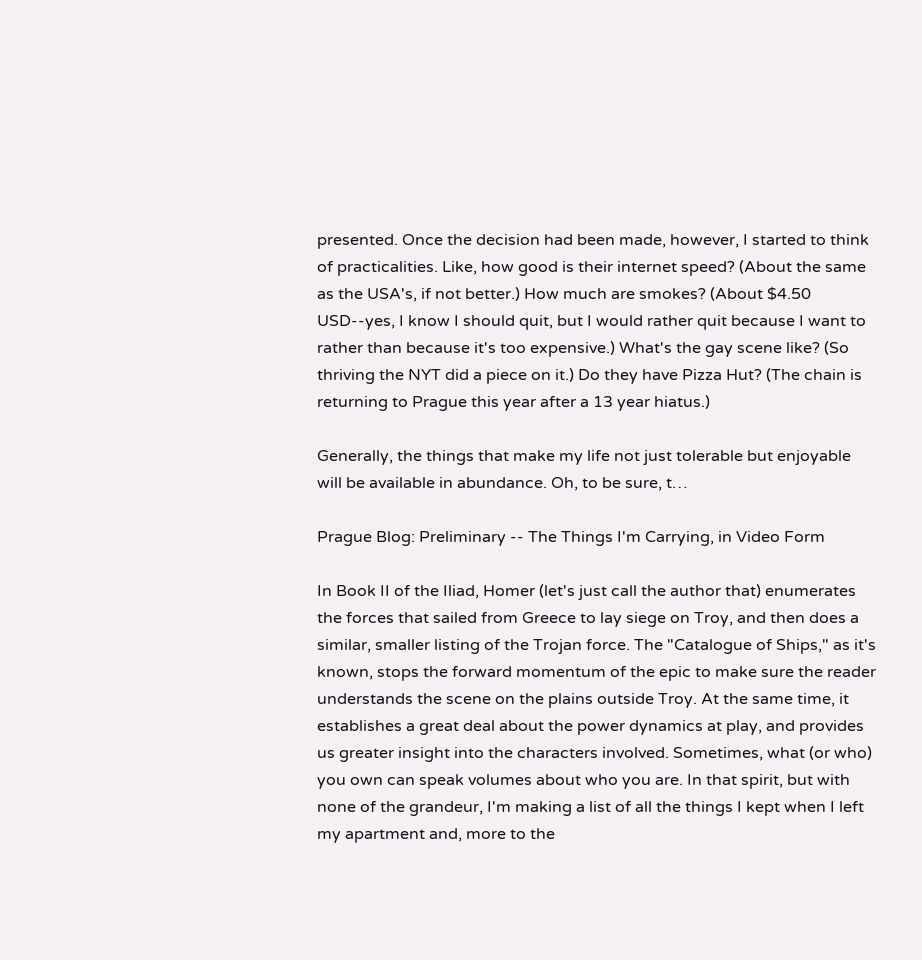presented. Once the decision had been made, however, I started to think of practicalities. Like, how good is their internet speed? (About the same as the USA's, if not better.) How much are smokes? (About $4.50 USD--yes, I know I should quit, but I would rather quit because I want to rather than because it's too expensive.) What's the gay scene like? (So thriving the NYT did a piece on it.) Do they have Pizza Hut? (The chain is returning to Prague this year after a 13 year hiatus.)

Generally, the things that make my life not just tolerable but enjoyable will be available in abundance. Oh, to be sure, t…

Prague Blog: Preliminary -- The Things I'm Carrying, in Video Form

In Book II of the Iliad, Homer (let's just call the author that) enumerates the forces that sailed from Greece to lay siege on Troy, and then does a similar, smaller listing of the Trojan force. The "Catalogue of Ships," as it's known, stops the forward momentum of the epic to make sure the reader understands the scene on the plains outside Troy. At the same time, it establishes a great deal about the power dynamics at play, and provides us greater insight into the characters involved. Sometimes, what (or who) you own can speak volumes about who you are. In that spirit, but with none of the grandeur, I'm making a list of all the things I kept when I left my apartment and, more to the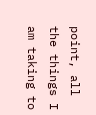point, all the things I am taking to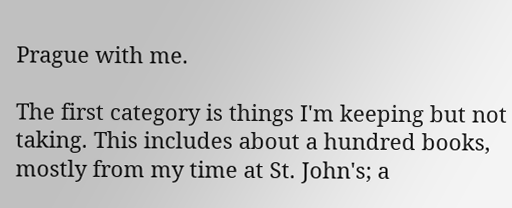Prague with me.

The first category is things I'm keeping but not taking. This includes about a hundred books, mostly from my time at St. John's; a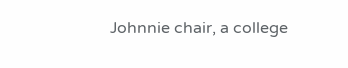Johnnie chair, a college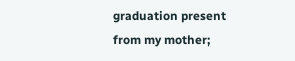graduation present from my mother;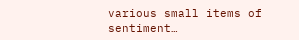various small items of sentiment…